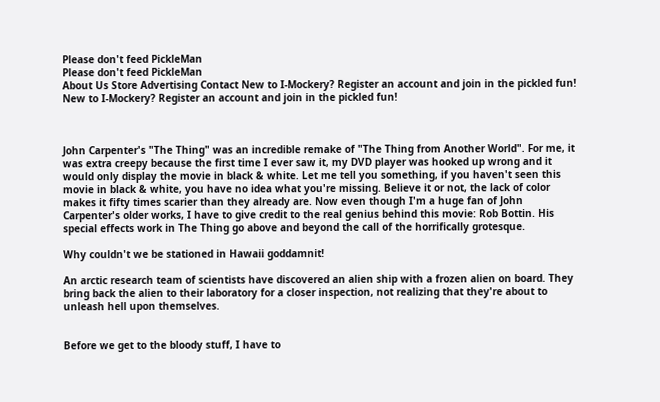Please don't feed PickleMan
Please don't feed PickleMan
About Us Store Advertising Contact New to I-Mockery? Register an account and join in the pickled fun! New to I-Mockery? Register an account and join in the pickled fun!



John Carpenter's "The Thing" was an incredible remake of "The Thing from Another World". For me, it was extra creepy because the first time I ever saw it, my DVD player was hooked up wrong and it would only display the movie in black & white. Let me tell you something, if you haven't seen this movie in black & white, you have no idea what you're missing. Believe it or not, the lack of color makes it fifty times scarier than they already are. Now even though I'm a huge fan of John Carpenter's older works, I have to give credit to the real genius behind this movie: Rob Bottin. His special effects work in The Thing go above and beyond the call of the horrifically grotesque.

Why couldn't we be stationed in Hawaii goddamnit!

An arctic research team of scientists have discovered an alien ship with a frozen alien on board. They bring back the alien to their laboratory for a closer inspection, not realizing that they're about to unleash hell upon themselves.


Before we get to the bloody stuff, I have to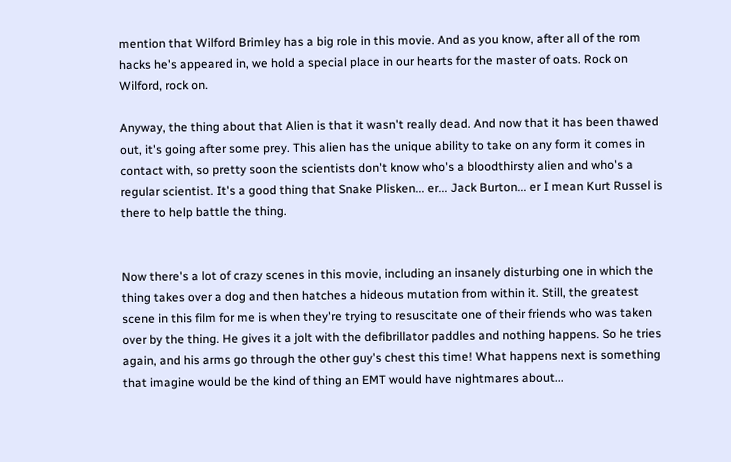mention that Wilford Brimley has a big role in this movie. And as you know, after all of the rom hacks he's appeared in, we hold a special place in our hearts for the master of oats. Rock on Wilford, rock on.

Anyway, the thing about that Alien is that it wasn't really dead. And now that it has been thawed out, it's going after some prey. This alien has the unique ability to take on any form it comes in contact with, so pretty soon the scientists don't know who's a bloodthirsty alien and who's a regular scientist. It's a good thing that Snake Plisken... er... Jack Burton... er I mean Kurt Russel is there to help battle the thing.


Now there's a lot of crazy scenes in this movie, including an insanely disturbing one in which the thing takes over a dog and then hatches a hideous mutation from within it. Still, the greatest scene in this film for me is when they're trying to resuscitate one of their friends who was taken over by the thing. He gives it a jolt with the defibrillator paddles and nothing happens. So he tries again, and his arms go through the other guy's chest this time! What happens next is something that imagine would be the kind of thing an EMT would have nightmares about...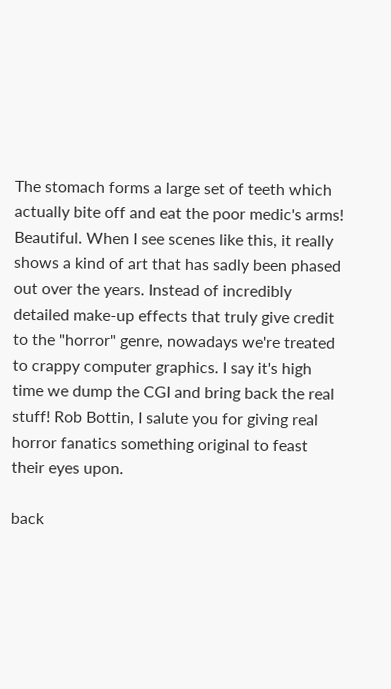The stomach forms a large set of teeth which actually bite off and eat the poor medic's arms! Beautiful. When I see scenes like this, it really shows a kind of art that has sadly been phased out over the years. Instead of incredibly detailed make-up effects that truly give credit to the "horror" genre, nowadays we're treated to crappy computer graphics. I say it's high time we dump the CGI and bring back the real stuff! Rob Bottin, I salute you for giving real horror fanatics something original to feast their eyes upon.

back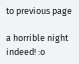to previous page

a horrible night indeed! :o